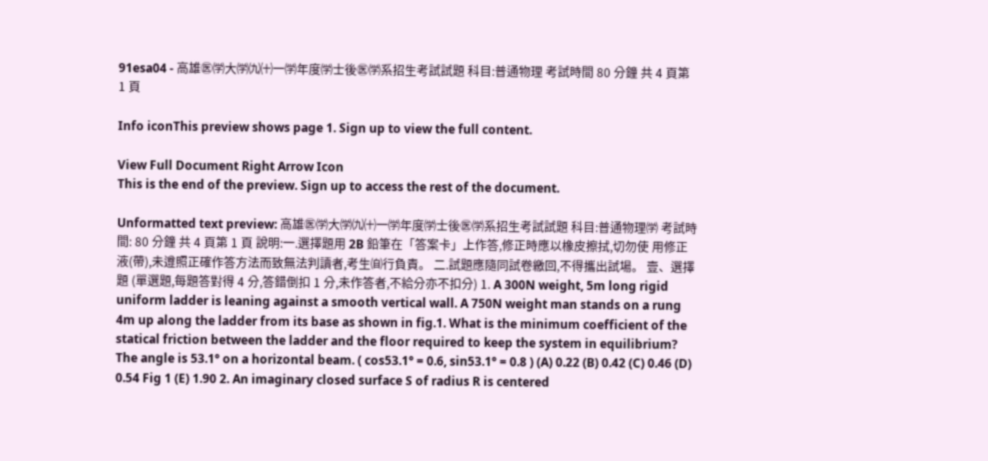91esa04 - 高雄㊩㈻大㈻㈨㈩㆒㈻年度㈻士後㊩㈻系招生考試試題 科目:普通物理 考試時間 80 分鐘 共 4 頁第 1 頁

Info iconThis preview shows page 1. Sign up to view the full content.

View Full Document Right Arrow Icon
This is the end of the preview. Sign up to access the rest of the document.

Unformatted text preview: 高雄㊩㈻大㈻㈨㈩㆒㈻年度㈻士後㊩㈻系招生考試試題 科目:普通物理㈻ 考試時間: 80 分鐘 共 4 頁第 1 頁 說明:㆒.選擇題用 2B 鉛筆在「答案卡」㆖作答,修正時應以橡皮擦拭,切勿使 用修正液(帶),未遵照正確作答方法而致無法判讀者,考生㉂行負責。 ㆓.試題應隨同試卷繳回,不得攜出試場。 壹、選擇題 (單選題,每題答對得 4 分,答錯倒扣 1 分,未作答者,不給分亦不扣分) 1. A 300N weight, 5m long rigid uniform ladder is leaning against a smooth vertical wall. A 750N weight man stands on a rung 4m up along the ladder from its base as shown in fig.1. What is the minimum coefficient of the statical friction between the ladder and the floor required to keep the system in equilibrium? The angle is 53.1° on a horizontal beam. ( cos53.1° = 0.6, sin53.1° = 0.8 ) (A) 0.22 (B) 0.42 (C) 0.46 (D) 0.54 Fig 1 (E) 1.90 2. An imaginary closed surface S of radius R is centered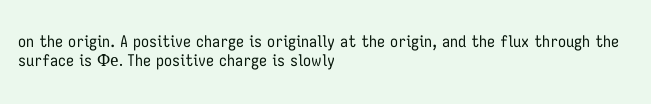on the origin. A positive charge is originally at the origin, and the flux through the surface is Φe. The positive charge is slowly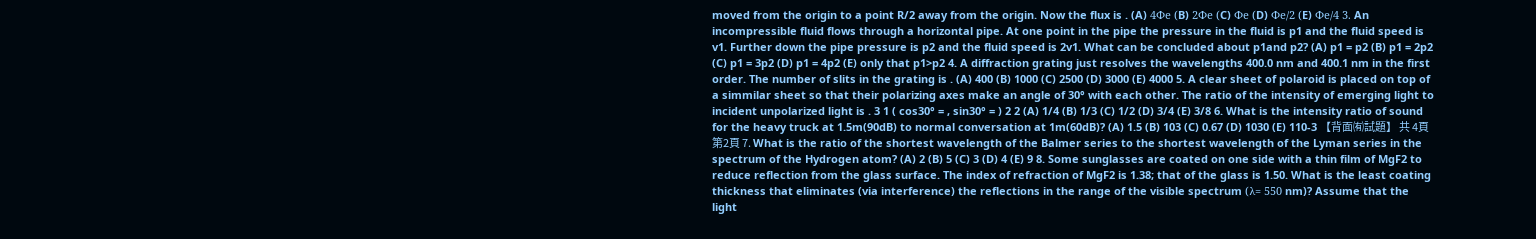moved from the origin to a point R/2 away from the origin. Now the flux is . (A) 4Φe (B) 2Φe (C) Φe (D) Φe/2 (E) Φe/4 3. An incompressible fluid flows through a horizontal pipe. At one point in the pipe the pressure in the fluid is p1 and the fluid speed is v1. Further down the pipe pressure is p2 and the fluid speed is 2v1. What can be concluded about p1and p2? (A) p1 = p2 (B) p1 = 2p2 (C) p1 = 3p2 (D) p1 = 4p2 (E) only that p1>p2 4. A diffraction grating just resolves the wavelengths 400.0 nm and 400.1 nm in the first order. The number of slits in the grating is . (A) 400 (B) 1000 (C) 2500 (D) 3000 (E) 4000 5. A clear sheet of polaroid is placed on top of a simmilar sheet so that their polarizing axes make an angle of 30° with each other. The ratio of the intensity of emerging light to incident unpolarized light is . 3 1 ( cos30° = , sin30° = ) 2 2 (A) 1/4 (B) 1/3 (C) 1/2 (D) 3/4 (E) 3/8 6. What is the intensity ratio of sound for the heavy truck at 1.5m(90dB) to normal conversation at 1m(60dB)? (A) 1.5 (B) 103 (C) 0.67 (D) 1030 (E) 110-3 【背面㈲試題】 共 4頁 第2頁 7. What is the ratio of the shortest wavelength of the Balmer series to the shortest wavelength of the Lyman series in the spectrum of the Hydrogen atom? (A) 2 (B) 5 (C) 3 (D) 4 (E) 9 8. Some sunglasses are coated on one side with a thin film of MgF2 to reduce reflection from the glass surface. The index of refraction of MgF2 is 1.38; that of the glass is 1.50. What is the least coating thickness that eliminates (via interference) the reflections in the range of the visible spectrum (λ= 550 nm)? Assume that the light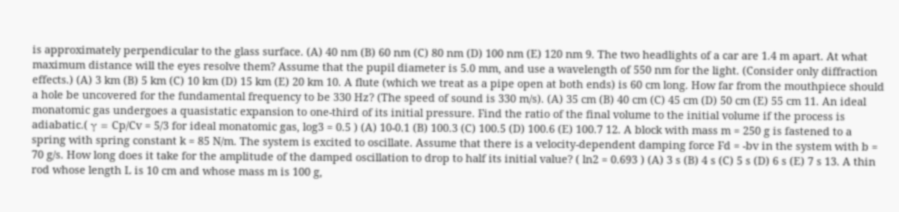is approximately perpendicular to the glass surface. (A) 40 nm (B) 60 nm (C) 80 nm (D) 100 nm (E) 120 nm 9. The two headlights of a car are 1.4 m apart. At what maximum distance will the eyes resolve them? Assume that the pupil diameter is 5.0 mm, and use a wavelength of 550 nm for the light. (Consider only diffraction effects.) (A) 3 km (B) 5 km (C) 10 km (D) 15 km (E) 20 km 10. A flute (which we treat as a pipe open at both ends) is 60 cm long. How far from the mouthpiece should a hole be uncovered for the fundamental frequency to be 330 Hz? (The speed of sound is 330 m/s). (A) 35 cm (B) 40 cm (C) 45 cm (D) 50 cm (E) 55 cm 11. An ideal monatomic gas undergoes a quasistatic expansion to one-third of its initial pressure. Find the ratio of the final volume to the initial volume if the process is adiabatic.( γ = Cp/Cv = 5/3 for ideal monatomic gas, log3 = 0.5 ) (A) 10-0.1 (B) 100.3 (C) 100.5 (D) 100.6 (E) 100.7 12. A block with mass m = 250 g is fastened to a spring with spring constant k = 85 N/m. The system is excited to oscillate. Assume that there is a velocity-dependent damping force Fd = -bv in the system with b = 70 g/s. How long does it take for the amplitude of the damped oscillation to drop to half its initial value? ( ln2 = 0.693 ) (A) 3 s (B) 4 s (C) 5 s (D) 6 s (E) 7 s 13. A thin rod whose length L is 10 cm and whose mass m is 100 g,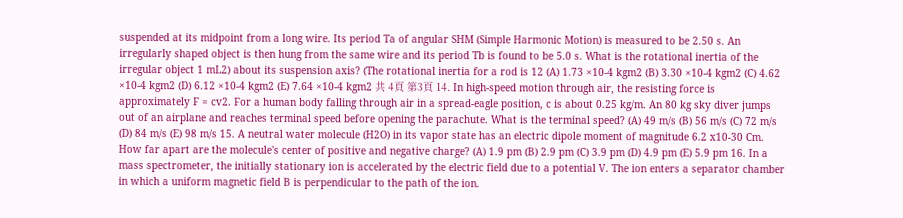suspended at its midpoint from a long wire. Its period Ta of angular SHM (Simple Harmonic Motion) is measured to be 2.50 s. An irregularly shaped object is then hung from the same wire and its period Tb is found to be 5.0 s. What is the rotational inertia of the irregular object 1 mL2) about its suspension axis? (The rotational inertia for a rod is 12 (A) 1.73 ×10-4 kgm2 (B) 3.30 ×10-4 kgm2 (C) 4.62 ×10-4 kgm2 (D) 6.12 ×10-4 kgm2 (E) 7.64 ×10-4 kgm2 共 4頁 第3頁 14. In high-speed motion through air, the resisting force is approximately F = cv2. For a human body falling through air in a spread-eagle position, c is about 0.25 kg/m. An 80 kg sky diver jumps out of an airplane and reaches terminal speed before opening the parachute. What is the terminal speed? (A) 49 m/s (B) 56 m/s (C) 72 m/s (D) 84 m/s (E) 98 m/s 15. A neutral water molecule (H2O) in its vapor state has an electric dipole moment of magnitude 6.2 x10-30 Cm. How far apart are the molecule's center of positive and negative charge? (A) 1.9 pm (B) 2.9 pm (C) 3.9 pm (D) 4.9 pm (E) 5.9 pm 16. In a mass spectrometer, the initially stationary ion is accelerated by the electric field due to a potential V. The ion enters a separator chamber in which a uniform magnetic field B is perpendicular to the path of the ion.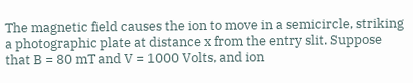The magnetic field causes the ion to move in a semicircle, striking a photographic plate at distance x from the entry slit. Suppose that B = 80 mT and V = 1000 Volts, and ion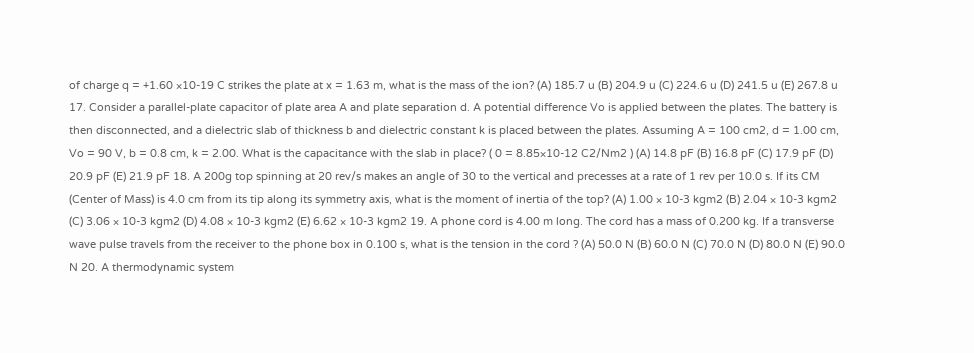of charge q = +1.60 ×10-19 C strikes the plate at x = 1.63 m, what is the mass of the ion? (A) 185.7 u (B) 204.9 u (C) 224.6 u (D) 241.5 u (E) 267.8 u 17. Consider a parallel-plate capacitor of plate area A and plate separation d. A potential difference Vo is applied between the plates. The battery is then disconnected, and a dielectric slab of thickness b and dielectric constant k is placed between the plates. Assuming A = 100 cm2, d = 1.00 cm, Vo = 90 V, b = 0.8 cm, k = 2.00. What is the capacitance with the slab in place? ( 0 = 8.85×10-12 C2/Nm2 ) (A) 14.8 pF (B) 16.8 pF (C) 17.9 pF (D) 20.9 pF (E) 21.9 pF 18. A 200g top spinning at 20 rev/s makes an angle of 30 to the vertical and precesses at a rate of 1 rev per 10.0 s. If its CM (Center of Mass) is 4.0 cm from its tip along its symmetry axis, what is the moment of inertia of the top? (A) 1.00 × 10-3 kgm2 (B) 2.04 × 10-3 kgm2 (C) 3.06 × 10-3 kgm2 (D) 4.08 × 10-3 kgm2 (E) 6.62 × 10-3 kgm2 19. A phone cord is 4.00 m long. The cord has a mass of 0.200 kg. If a transverse wave pulse travels from the receiver to the phone box in 0.100 s, what is the tension in the cord ? (A) 50.0 N (B) 60.0 N (C) 70.0 N (D) 80.0 N (E) 90.0 N 20. A thermodynamic system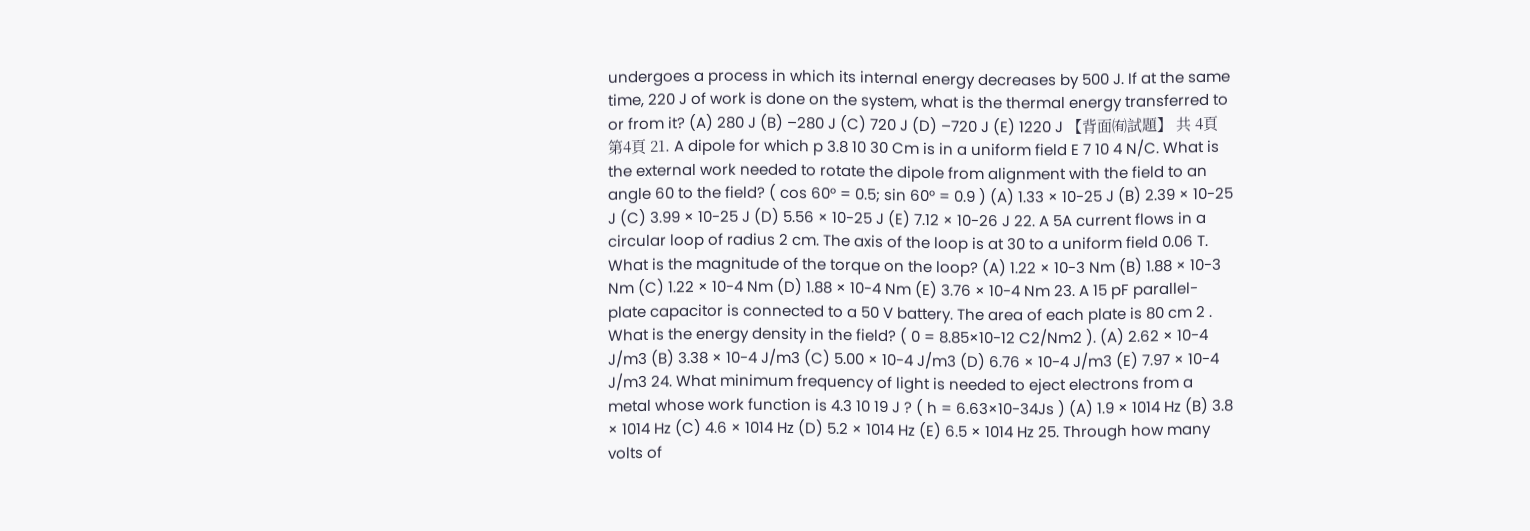undergoes a process in which its internal energy decreases by 500 J. If at the same time, 220 J of work is done on the system, what is the thermal energy transferred to or from it? (A) 280 J (B) –280 J (C) 720 J (D) –720 J (E) 1220 J 【背面㈲試題】 共 4頁 第4頁 21. A dipole for which p 3.8 10 30 Cm is in a uniform field E 7 10 4 N/C. What is the external work needed to rotate the dipole from alignment with the field to an angle 60 to the field? ( cos 60° = 0.5; sin 60° = 0.9 ) (A) 1.33 × 10-25 J (B) 2.39 × 10-25 J (C) 3.99 × 10-25 J (D) 5.56 × 10-25 J (E) 7.12 × 10-26 J 22. A 5A current flows in a circular loop of radius 2 cm. The axis of the loop is at 30 to a uniform field 0.06 T. What is the magnitude of the torque on the loop? (A) 1.22 × 10-3 Nm (B) 1.88 × 10-3 Nm (C) 1.22 × 10-4 Nm (D) 1.88 × 10-4 Nm (E) 3.76 × 10-4 Nm 23. A 15 pF parallel-plate capacitor is connected to a 50 V battery. The area of each plate is 80 cm 2 . What is the energy density in the field? ( 0 = 8.85×10-12 C2/Nm2 ). (A) 2.62 × 10-4 J/m3 (B) 3.38 × 10-4 J/m3 (C) 5.00 × 10-4 J/m3 (D) 6.76 × 10-4 J/m3 (E) 7.97 × 10-4 J/m3 24. What minimum frequency of light is needed to eject electrons from a metal whose work function is 4.3 10 19 J ? ( h = 6.63×10-34Js ) (A) 1.9 × 1014 Hz (B) 3.8 × 1014 Hz (C) 4.6 × 1014 Hz (D) 5.2 × 1014 Hz (E) 6.5 × 1014 Hz 25. Through how many volts of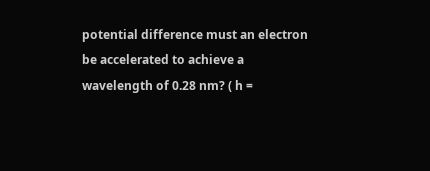potential difference must an electron be accelerated to achieve a wavelength of 0.28 nm? ( h =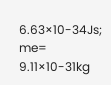6.63×10-34Js; me= 9.11×10-31kg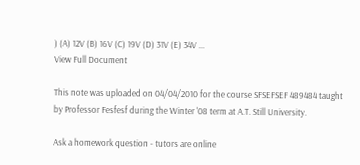) (A) 12V (B) 16V (C) 19V (D) 31V (E) 34V ...
View Full Document

This note was uploaded on 04/04/2010 for the course SFSEFSEF 489484 taught by Professor Fesfesf during the Winter '08 term at A.T. Still University.

Ask a homework question - tutors are online